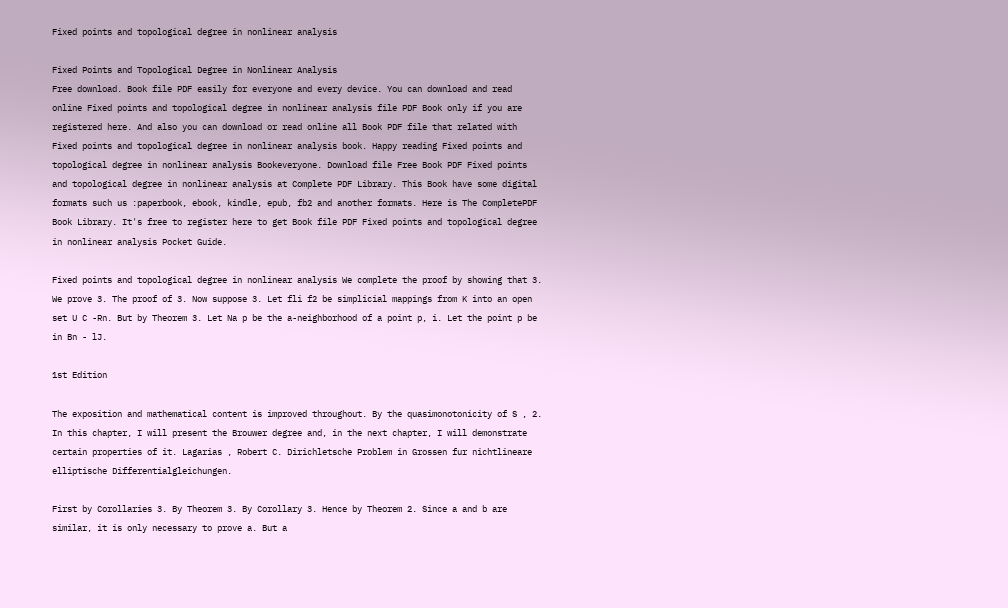Fixed points and topological degree in nonlinear analysis

Fixed Points and Topological Degree in Nonlinear Analysis
Free download. Book file PDF easily for everyone and every device. You can download and read online Fixed points and topological degree in nonlinear analysis file PDF Book only if you are registered here. And also you can download or read online all Book PDF file that related with Fixed points and topological degree in nonlinear analysis book. Happy reading Fixed points and topological degree in nonlinear analysis Bookeveryone. Download file Free Book PDF Fixed points and topological degree in nonlinear analysis at Complete PDF Library. This Book have some digital formats such us :paperbook, ebook, kindle, epub, fb2 and another formats. Here is The CompletePDF Book Library. It's free to register here to get Book file PDF Fixed points and topological degree in nonlinear analysis Pocket Guide.

Fixed points and topological degree in nonlinear analysis We complete the proof by showing that 3. We prove 3. The proof of 3. Now suppose 3. Let fli f2 be simplicial mappings from K into an open set U C -Rn. But by Theorem 3. Let Na p be the a-neighborhood of a point p, i. Let the point p be in Bn - lJ.

1st Edition

The exposition and mathematical content is improved throughout. By the quasimonotonicity of S , 2. In this chapter, I will present the Brouwer degree and, in the next chapter, I will demonstrate certain properties of it. Lagarias , Robert C. Dirichletsche Problem in Grossen fur nichtlineare elliptische Differentialgleichungen.

First by Corollaries 3. By Theorem 3. By Corollary 3. Hence by Theorem 2. Since a and b are similar, it is only necessary to prove a. But a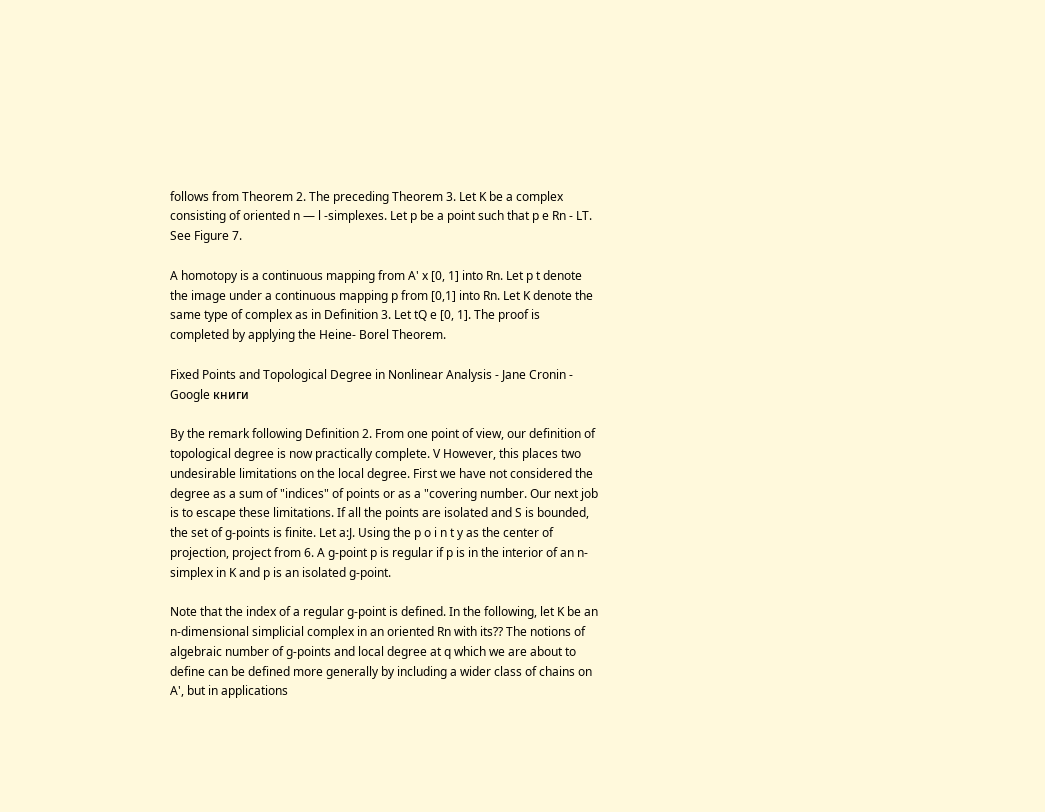follows from Theorem 2. The preceding Theorem 3. Let K be a complex consisting of oriented n — l -simplexes. Let p be a point such that p e Rn - LT. See Figure 7.

A homotopy is a continuous mapping from A' x [0, 1] into Rn. Let p t denote the image under a continuous mapping p from [0,1] into Rn. Let K denote the same type of complex as in Definition 3. Let tQ e [0, 1]. The proof is completed by applying the Heine- Borel Theorem.

Fixed Points and Topological Degree in Nonlinear Analysis - Jane Cronin - Google книги

By the remark following Definition 2. From one point of view, our definition of topological degree is now practically complete. V However, this places two undesirable limitations on the local degree. First we have not considered the degree as a sum of "indices" of points or as a "covering number. Our next job is to escape these limitations. If all the points are isolated and S is bounded, the set of g-points is finite. Let a:J. Using the p o i n t y as the center of projection, project from 6. A g-point p is regular if p is in the interior of an n-simplex in K and p is an isolated g-point.

Note that the index of a regular g-point is defined. In the following, let K be an n-dimensional simplicial complex in an oriented Rn with its?? The notions of algebraic number of g-points and local degree at q which we are about to define can be defined more generally by including a wider class of chains on A', but in applications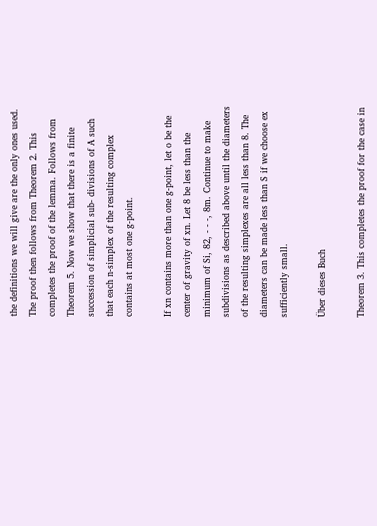the definitions we will give are the only ones used. The proof then follows from Theorem 2. This completes the proof of the lemma. Follows from Theorem 5. Now we show that there is a finite succession of simplicial sub- divisions of A such that each n-simplex of the resulting complex contains at most one g-point.

If xn contains more than one g-point, let o be the center of gravity of xn. Let 8 be less than the minimum of Si, 82, - - -, 8m. Continue to make subdivisions as described above until the diameters of the resulting simplexes are all less than 8. The diameters can be made less than S if we choose ex sufficiently small.

Über dieses Buch

Theorem 3. This completes the proof for the case in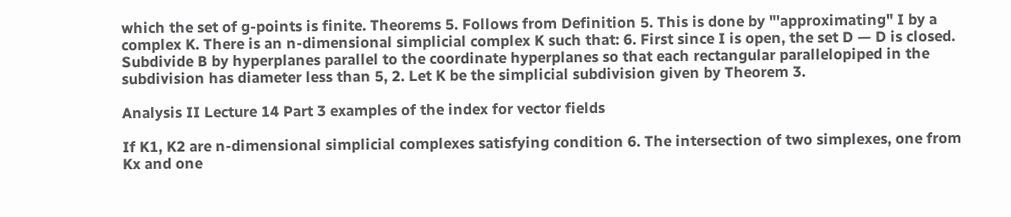which the set of g-points is finite. Theorems 5. Follows from Definition 5. This is done by "'approximating" I by a complex K. There is an n-dimensional simplicial complex K such that: 6. First since I is open, the set D — D is closed. Subdivide B by hyperplanes parallel to the coordinate hyperplanes so that each rectangular parallelopiped in the subdivision has diameter less than 5, 2. Let K be the simplicial subdivision given by Theorem 3.

Analysis II Lecture 14 Part 3 examples of the index for vector fields

If K1, K2 are n-dimensional simplicial complexes satisfying condition 6. The intersection of two simplexes, one from Kx and one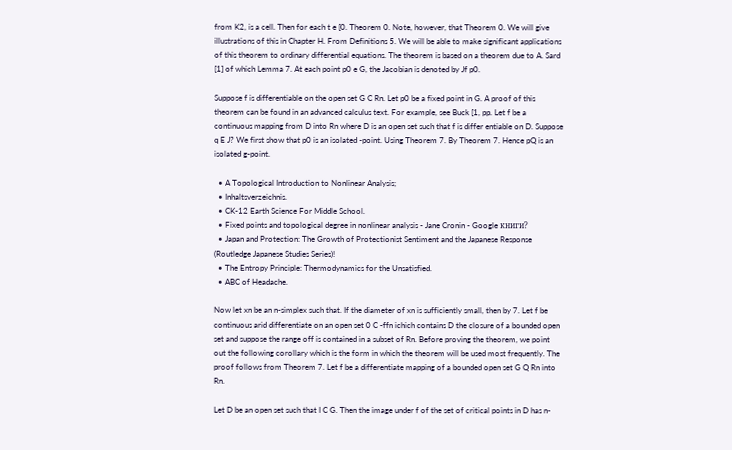from K2, is a cell. Then for each t e [0. Theorem 0. Note, however, that Theorem 0. We will give illustrations of this in Chapter H. From Definitions 5. We will be able to make significant applications of this theorem to ordinary differential equations. The theorem is based on a theorem due to A. Sard [1] of which Lemma 7. At each point p0 e G, the Jacobian is denoted by Jf p0.

Suppose f is differentiable on the open set G C Rn. Let p0 be a fixed point in G. A proof of this theorem can be found in an advanced calculus text. For example, see Buck [1, pp. Let f be a continuous mapping from D into Rn where D is an open set such that f is differ entiable on D. Suppose q E J? We first show that p0 is an isolated -point. Using Theorem 7. By Theorem 7. Hence pQ is an isolated g-point.

  • A Topological Introduction to Nonlinear Analysis;
  • Inhaltsverzeichnis.
  • CK-12 Earth Science For Middle School.
  • Fixed points and topological degree in nonlinear analysis - Jane Cronin - Google книги?
  • Japan and Protection: The Growth of Protectionist Sentiment and the Japanese Response (Routledge Japanese Studies Series)!
  • The Entropy Principle: Thermodynamics for the Unsatisfied.
  • ABC of Headache.

Now let xn be an n-simplex such that. If the diameter of xn is sufficiently small, then by 7. Let f be continuous arid differentiate on an open set 0 C -ffn ichich contains D the closure of a bounded open set and suppose the range off is contained in a subset of Rn. Before proving the theorem, we point out the following corollary which is the form in which the theorem will be used most frequently. The proof follows from Theorem 7. Let f be a differentiate mapping of a bounded open set G Q Rn into Rn.

Let D be an open set such that I C G. Then the image under f of the set of critical points in D has n-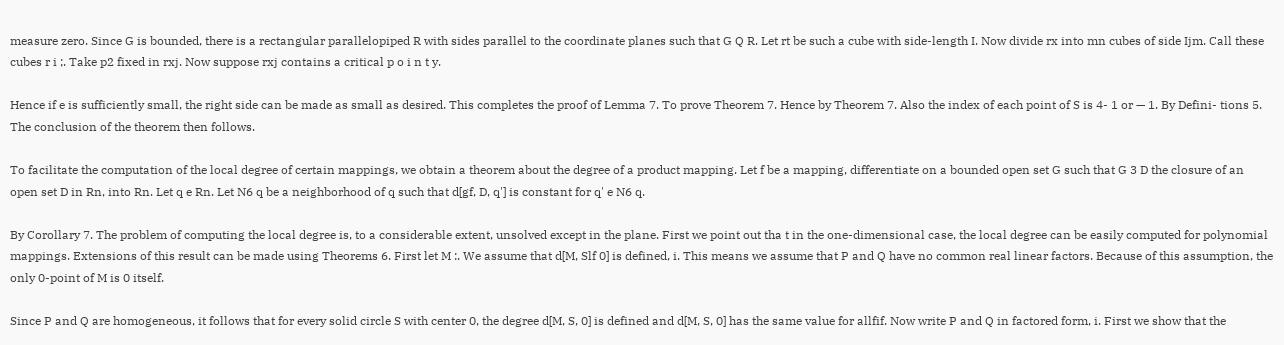measure zero. Since G is bounded, there is a rectangular parallelopiped R with sides parallel to the coordinate planes such that G Q R. Let rt be such a cube with side-length I. Now divide rx into mn cubes of side Ijm. Call these cubes r i ;. Take p2 fixed in rxj. Now suppose rxj contains a critical p o i n t y.

Hence if e is sufficiently small, the right side can be made as small as desired. This completes the proof of Lemma 7. To prove Theorem 7. Hence by Theorem 7. Also the index of each point of S is 4- 1 or — 1. By Defini- tions 5. The conclusion of the theorem then follows.

To facilitate the computation of the local degree of certain mappings, we obtain a theorem about the degree of a product mapping. Let f be a mapping, differentiate on a bounded open set G such that G 3 D the closure of an open set D in Rn, into Rn. Let q e Rn. Let N6 q be a neighborhood of q such that d[gf, D, q'] is constant for q' e N6 q.

By Corollary 7. The problem of computing the local degree is, to a considerable extent, unsolved except in the plane. First we point out tha t in the one-dimensional case, the local degree can be easily computed for polynomial mappings. Extensions of this result can be made using Theorems 6. First let M :. We assume that d[M, Slf 0] is defined, i. This means we assume that P and Q have no common real linear factors. Because of this assumption, the only 0-point of M is 0 itself.

Since P and Q are homogeneous, it follows that for every solid circle S with center 0, the degree d[M, S, 0] is defined and d[M, S, 0] has the same value for allfif. Now write P and Q in factored form, i. First we show that the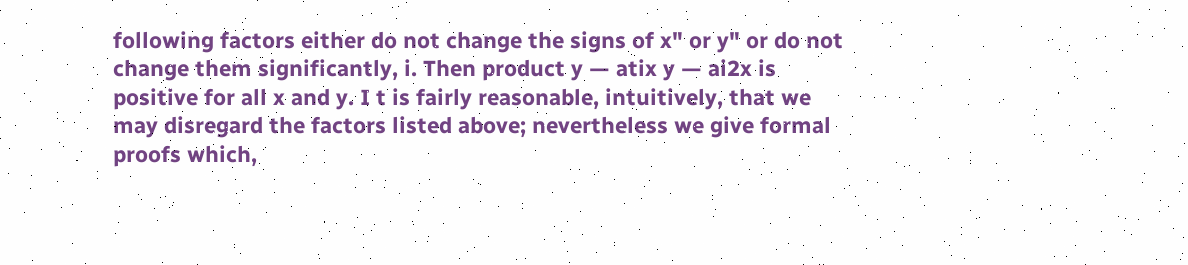following factors either do not change the signs of x" or y" or do not change them significantly, i. Then product y — atix y — ai2x is positive for all x and y. I t is fairly reasonable, intuitively, that we may disregard the factors listed above; nevertheless we give formal proofs which,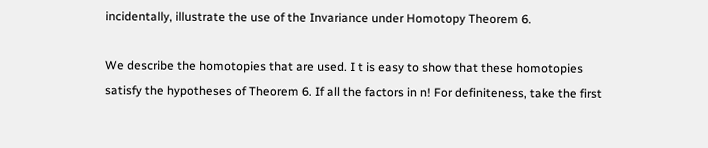incidentally, illustrate the use of the Invariance under Homotopy Theorem 6.

We describe the homotopies that are used. I t is easy to show that these homotopies satisfy the hypotheses of Theorem 6. If all the factors in n! For definiteness, take the first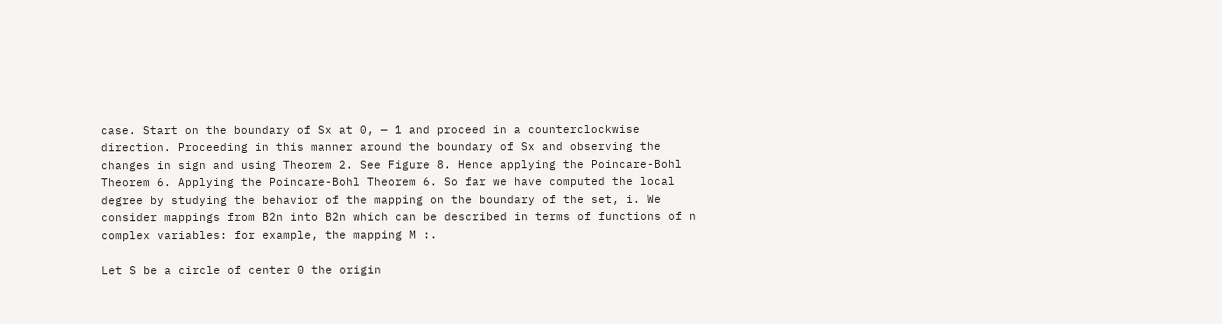case. Start on the boundary of Sx at 0, — 1 and proceed in a counterclockwise direction. Proceeding in this manner around the boundary of Sx and observing the changes in sign and using Theorem 2. See Figure 8. Hence applying the Poincare-Bohl Theorem 6. Applying the Poincare-Bohl Theorem 6. So far we have computed the local degree by studying the behavior of the mapping on the boundary of the set, i. We consider mappings from B2n into B2n which can be described in terms of functions of n complex variables: for example, the mapping M :.

Let S be a circle of center 0 the origin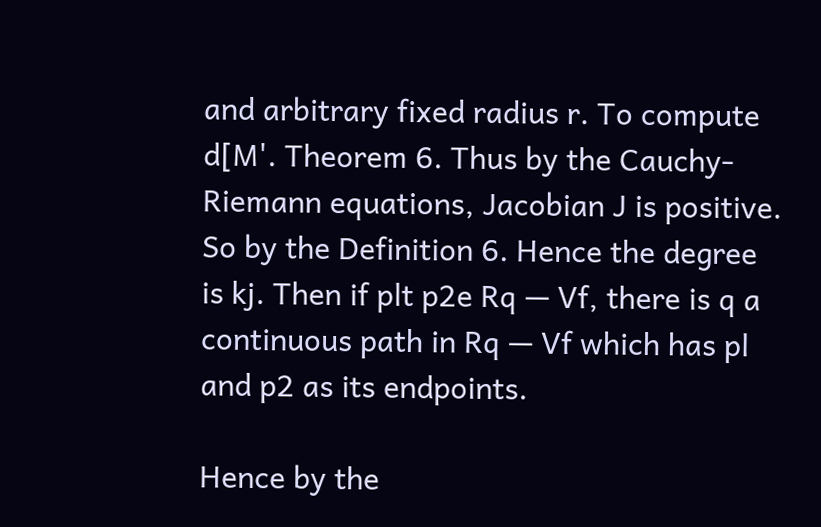and arbitrary fixed radius r. To compute d[M'. Theorem 6. Thus by the Cauchy-Riemann equations, Jacobian J is positive. So by the Definition 6. Hence the degree is kj. Then if plt p2e Rq — Vf, there is q a continuous path in Rq — Vf which has pl and p2 as its endpoints.

Hence by the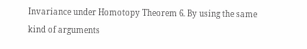Invariance under Homotopy Theorem 6. By using the same kind of arguments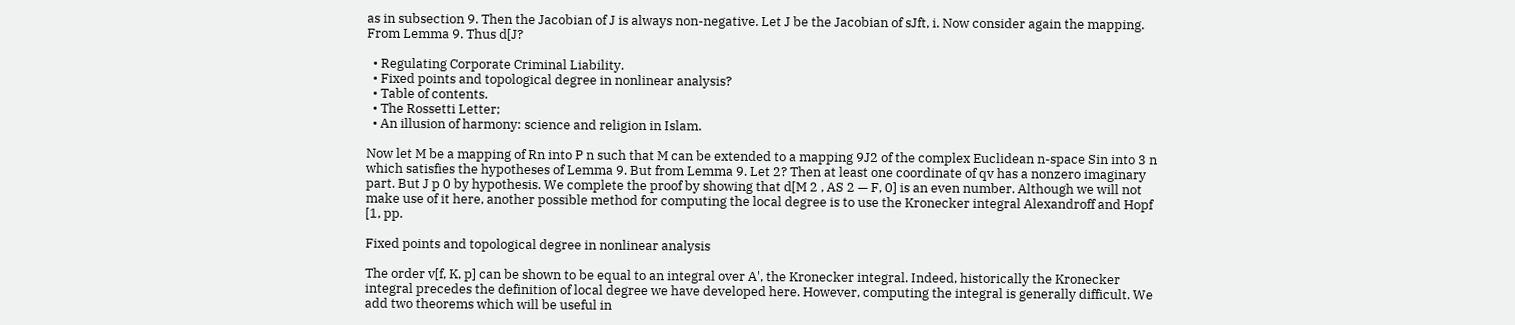as in subsection 9. Then the Jacobian of J is always non-negative. Let J be the Jacobian of sJft, i. Now consider again the mapping. From Lemma 9. Thus d[J?

  • Regulating Corporate Criminal Liability.
  • Fixed points and topological degree in nonlinear analysis?
  • Table of contents.
  • The Rossetti Letter;
  • An illusion of harmony: science and religion in Islam.

Now let M be a mapping of Rn into P n such that M can be extended to a mapping 9J2 of the complex Euclidean n-space Sin into 3 n which satisfies the hypotheses of Lemma 9. But from Lemma 9. Let 2? Then at least one coordinate of qv has a nonzero imaginary part. But J p 0 by hypothesis. We complete the proof by showing that d[M 2 , AS 2 — F, 0] is an even number. Although we will not make use of it here, another possible method for computing the local degree is to use the Kronecker integral Alexandroff and Hopf [1, pp.

Fixed points and topological degree in nonlinear analysis

The order v[f, K, p] can be shown to be equal to an integral over A', the Kronecker integral. Indeed, historically the Kronecker integral precedes the definition of local degree we have developed here. However, computing the integral is generally difficult. We add two theorems which will be useful in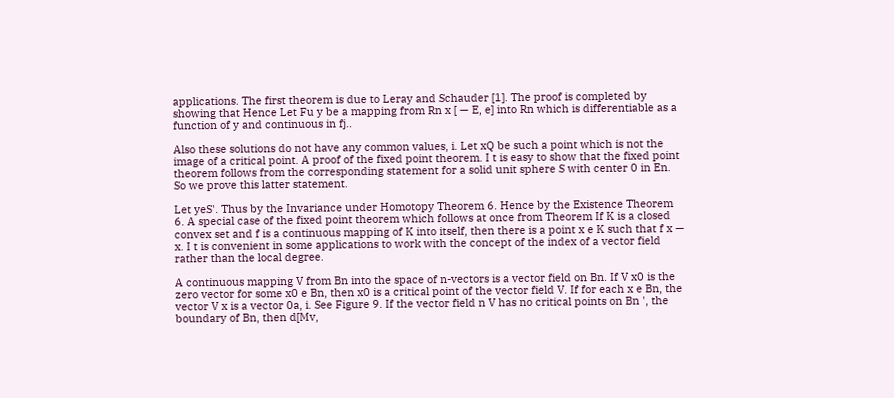applications. The first theorem is due to Leray and Schauder [1]. The proof is completed by showing that Hence Let Fu y be a mapping from Rn x [ — E, e] into Rn which is differentiable as a function of y and continuous in fj..

Also these solutions do not have any common values, i. Let xQ be such a point which is not the image of a critical point. A proof of the fixed point theorem. I t is easy to show that the fixed point theorem follows from the corresponding statement for a solid unit sphere S with center 0 in En. So we prove this latter statement.

Let yeS'. Thus by the Invariance under Homotopy Theorem 6. Hence by the Existence Theorem 6. A special case of the fixed point theorem which follows at once from Theorem If K is a closed convex set and f is a continuous mapping of K into itself, then there is a point x e K such that f x — x. I t is convenient in some applications to work with the concept of the index of a vector field rather than the local degree.

A continuous mapping V from Bn into the space of n-vectors is a vector field on Bn. If V x0 is the zero vector for some x0 e Bn, then x0 is a critical point of the vector field V. If for each x e Bn, the vector V x is a vector 0a, i. See Figure 9. If the vector field n V has no critical points on Bn ', the boundary of Bn, then d[Mv,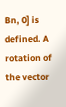Bn, 0] is defined. A rotation of the vector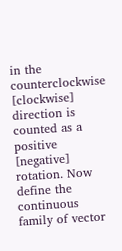in the counterclockwise [clockwise] direction is counted as a positive [negative] rotation. Now define the continuous family of vector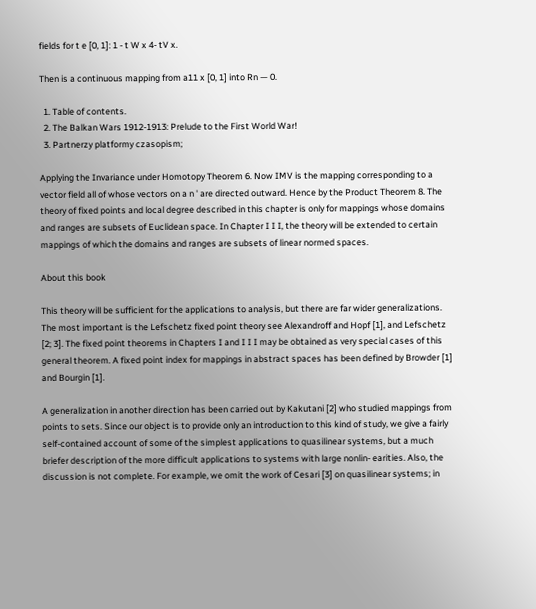fields for t e [0, 1]: 1 - t W x 4- tV x.

Then is a continuous mapping from a11 x [0, 1] into Rn — 0.

  1. Table of contents.
  2. The Balkan Wars 1912-1913: Prelude to the First World War!
  3. Partnerzy platformy czasopism;

Applying the Invariance under Homotopy Theorem 6. Now IMV is the mapping corresponding to a vector field all of whose vectors on a n ' are directed outward. Hence by the Product Theorem 8. The theory of fixed points and local degree described in this chapter is only for mappings whose domains and ranges are subsets of Euclidean space. In Chapter I I I, the theory will be extended to certain mappings of which the domains and ranges are subsets of linear normed spaces.

About this book

This theory will be sufficient for the applications to analysis, but there are far wider generalizations. The most important is the Lefschetz fixed point theory see Alexandroff and Hopf [1], and Lefschetz [2; 3]. The fixed point theorems in Chapters I and I I I may be obtained as very special cases of this general theorem. A fixed point index for mappings in abstract spaces has been defined by Browder [1] and Bourgin [1].

A generalization in another direction has been carried out by Kakutani [2] who studied mappings from points to sets. Since our object is to provide only an introduction to this kind of study, we give a fairly self-contained account of some of the simplest applications to quasilinear systems, but a much briefer description of the more difficult applications to systems with large nonlin- earities. Also, the discussion is not complete. For example, we omit the work of Cesari [3] on quasilinear systems; in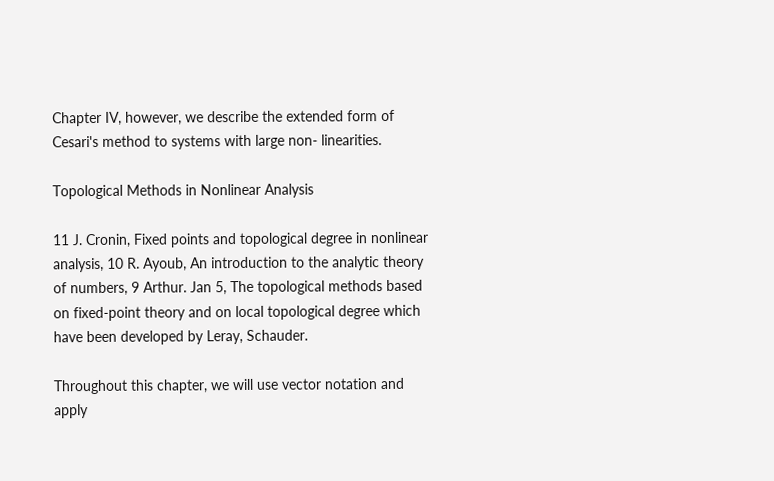Chapter IV, however, we describe the extended form of Cesari's method to systems with large non- linearities.

Topological Methods in Nonlinear Analysis

11 J. Cronin, Fixed points and topological degree in nonlinear analysis, 10 R. Ayoub, An introduction to the analytic theory of numbers, 9 Arthur. Jan 5, The topological methods based on fixed-point theory and on local topological degree which have been developed by Leray, Schauder.

Throughout this chapter, we will use vector notation and apply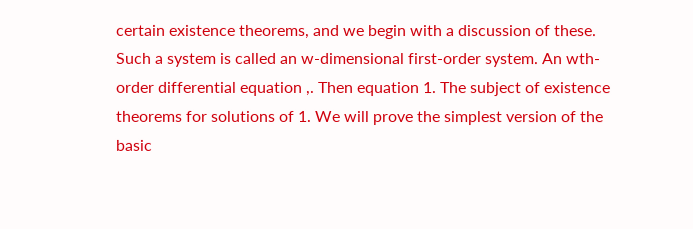certain existence theorems, and we begin with a discussion of these. Such a system is called an w-dimensional first-order system. An wth-order differential equation ,. Then equation 1. The subject of existence theorems for solutions of 1. We will prove the simplest version of the basic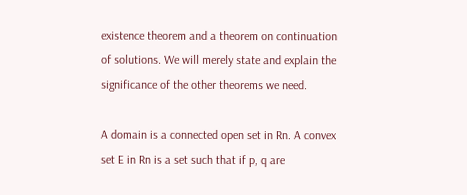existence theorem and a theorem on continuation of solutions. We will merely state and explain the significance of the other theorems we need.

A domain is a connected open set in Rn. A convex set E in Rn is a set such that if p, q are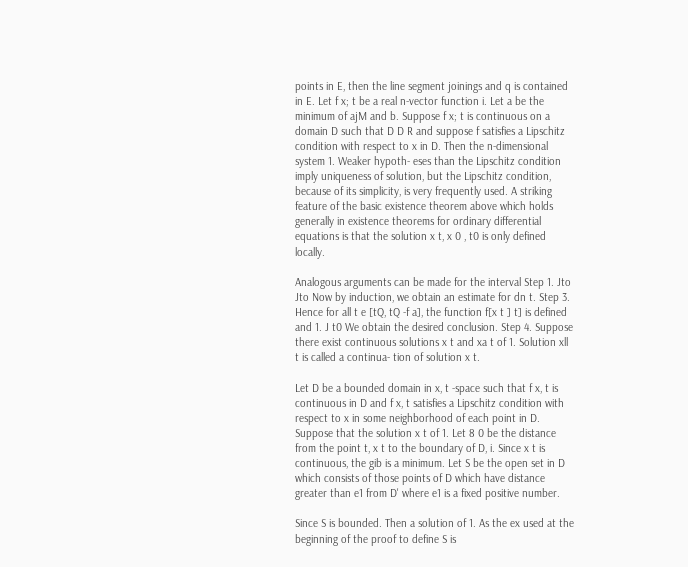points in E, then the line segment joinings and q is contained in E. Let f x; t be a real n-vector function i. Let a be the minimum of ajM and b. Suppose f x; t is continuous on a domain D such that D D R and suppose f satisfies a Lipschitz condition with respect to x in D. Then the n-dimensional system 1. Weaker hypoth- eses than the Lipschitz condition imply uniqueness of solution, but the Lipschitz condition, because of its simplicity, is very frequently used. A striking feature of the basic existence theorem above which holds generally in existence theorems for ordinary differential equations is that the solution x t, x 0 , t0 is only defined locally.

Analogous arguments can be made for the interval Step 1. Jto Jto Now by induction, we obtain an estimate for dn t. Step 3. Hence for all t e [tQ, tQ -f a], the function f[x t ] t] is defined and 1. J t0 We obtain the desired conclusion. Step 4. Suppose there exist continuous solutions x t and xa t of 1. Solution xll t is called a continua- tion of solution x t.

Let D be a bounded domain in x, t -space such that f x, t is continuous in D and f x, t satisfies a Lipschitz condition with respect to x in some neighborhood of each point in D. Suppose that the solution x t of 1. Let 8 0 be the distance from the point t, x t to the boundary of D, i. Since x t is continuous, the gib is a minimum. Let S be the open set in D which consists of those points of D which have distance greater than e1 from D' where e1 is a fixed positive number.

Since S is bounded. Then a solution of 1. As the ex used at the beginning of the proof to define S is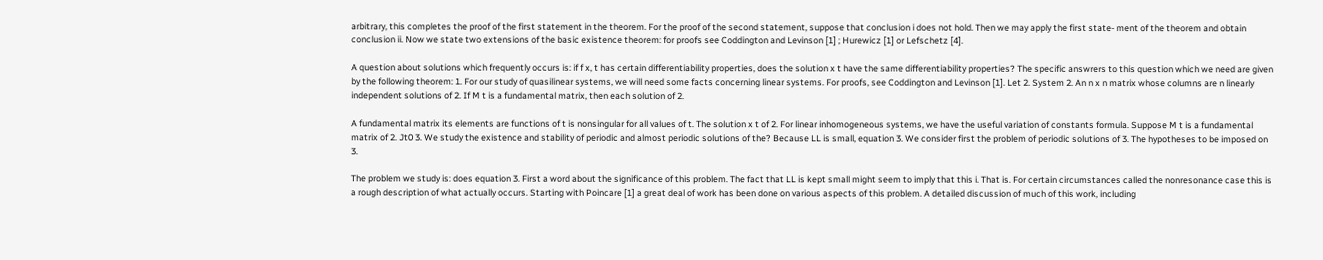arbitrary, this completes the proof of the first statement in the theorem. For the proof of the second statement, suppose that conclusion i does not hold. Then we may apply the first state- ment of the theorem and obtain conclusion ii. Now we state two extensions of the basic existence theorem: for proofs see Coddington and Levinson [1] ; Hurewicz [1] or Lefschetz [4].

A question about solutions which frequently occurs is: if f x, t has certain differentiability properties, does the solution x t have the same differentiability properties? The specific answrers to this question which we need are given by the following theorem: 1. For our study of quasilinear systems, we will need some facts concerning linear systems. For proofs, see Coddington and Levinson [1]. Let 2. System 2. An n x n matrix whose columns are n linearly independent solutions of 2. If M t is a fundamental matrix, then each solution of 2.

A fundamental matrix its elements are functions of t is nonsingular for all values of t. The solution x t of 2. For linear inhomogeneous systems, we have the useful variation of constants formula. Suppose M t is a fundamental matrix of 2. Jt0 3. We study the existence and stability of periodic and almost periodic solutions of the? Because LL is small, equation 3. We consider first the problem of periodic solutions of 3. The hypotheses to be imposed on 3.

The problem we study is: does equation 3. First a word about the significance of this problem. The fact that LL is kept small might seem to imply that this i. That is. For certain circumstances called the nonresonance case this is a rough description of what actually occurs. Starting with Poincare [1] a great deal of work has been done on various aspects of this problem. A detailed discussion of much of this work, including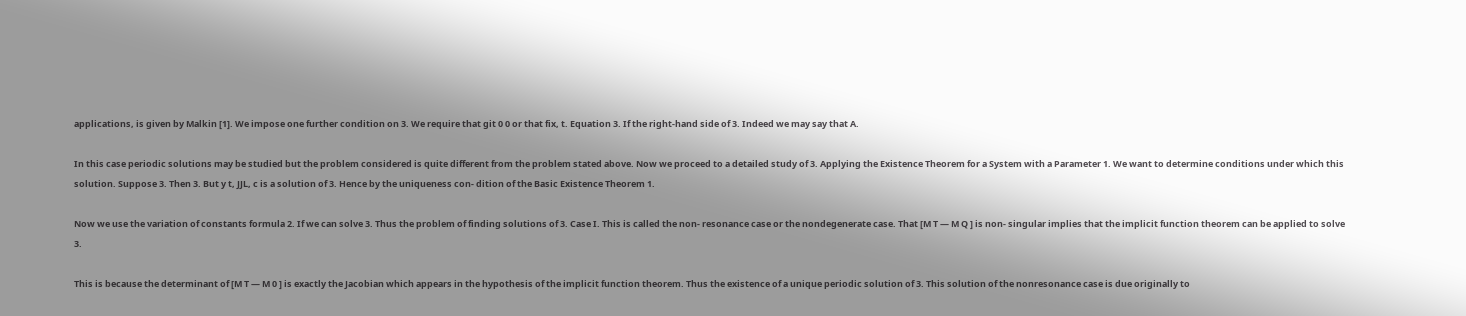applications, is given by Malkin [1]. We impose one further condition on 3. We require that git 0 0 or that fix, t. Equation 3. If the right-hand side of 3. Indeed we may say that A.

In this case periodic solutions may be studied but the problem considered is quite different from the problem stated above. Now we proceed to a detailed study of 3. Applying the Existence Theorem for a System with a Parameter 1. We want to determine conditions under which this solution. Suppose 3. Then 3. But y t, JJL, c is a solution of 3. Hence by the uniqueness con- dition of the Basic Existence Theorem 1.

Now we use the variation of constants formula 2. If we can solve 3. Thus the problem of finding solutions of 3. Case I. This is called the non- resonance case or the nondegenerate case. That [M T — M Q ] is non- singular implies that the implicit function theorem can be applied to solve 3.

This is because the determinant of [M T — M 0 ] is exactly the Jacobian which appears in the hypothesis of the implicit function theorem. Thus the existence of a unique periodic solution of 3. This solution of the nonresonance case is due originally to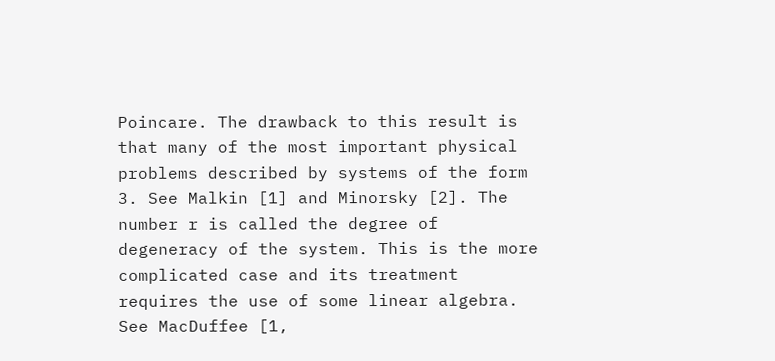Poincare. The drawback to this result is that many of the most important physical problems described by systems of the form 3. See Malkin [1] and Minorsky [2]. The number r is called the degree of degeneracy of the system. This is the more complicated case and its treatment requires the use of some linear algebra. See MacDuffee [1,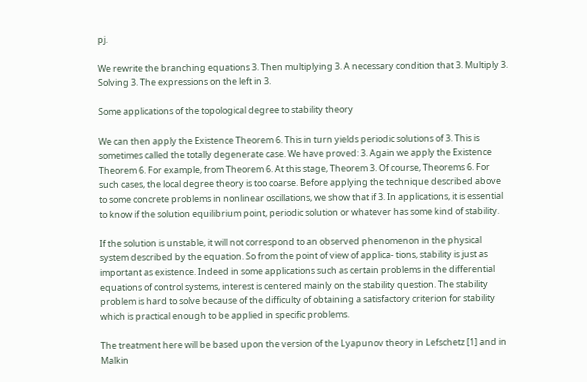pj.

We rewrite the branching equations 3. Then multiplying 3. A necessary condition that 3. Multiply 3. Solving 3. The expressions on the left in 3.

Some applications of the topological degree to stability theory

We can then apply the Existence Theorem 6. This in turn yields periodic solutions of 3. This is sometimes called the totally degenerate case. We have proved: 3. Again we apply the Existence Theorem 6. For example, from Theorem 6. At this stage, Theorem 3. Of course, Theorems 6. For such cases, the local degree theory is too coarse. Before applying the technique described above to some concrete problems in nonlinear oscillations, we show that if 3. In applications, it is essential to know if the solution equilibrium point, periodic solution or whatever has some kind of stability.

If the solution is unstable, it will not correspond to an observed phenomenon in the physical system described by the equation. So from the point of view of applica- tions, stability is just as important as existence. Indeed in some applications such as certain problems in the differential equations of control systems, interest is centered mainly on the stability question. The stability problem is hard to solve because of the difficulty of obtaining a satisfactory criterion for stability which is practical enough to be applied in specific problems.

The treatment here will be based upon the version of the Lyapunov theory in Lefschetz [1] and in Malkin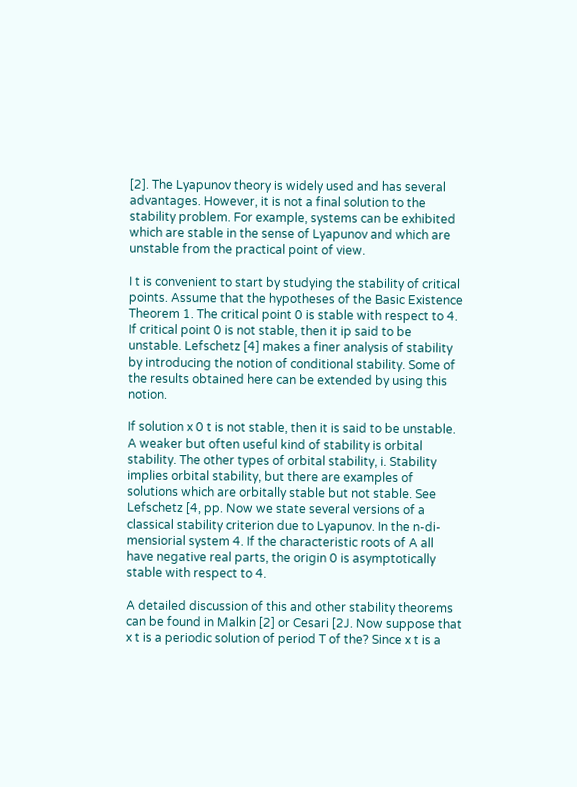[2]. The Lyapunov theory is widely used and has several advantages. However, it is not a final solution to the stability problem. For example, systems can be exhibited which are stable in the sense of Lyapunov and which are unstable from the practical point of view.

I t is convenient to start by studying the stability of critical points. Assume that the hypotheses of the Basic Existence Theorem 1. The critical point 0 is stable with respect to 4. If critical point 0 is not stable, then it ip said to be unstable. Lefschetz [4] makes a finer analysis of stability by introducing the notion of conditional stability. Some of the results obtained here can be extended by using this notion.

If solution x 0 t is not stable, then it is said to be unstable. A weaker but often useful kind of stability is orbital stability. The other types of orbital stability, i. Stability implies orbital stability, but there are examples of solutions which are orbitally stable but not stable. See Lefschetz [4, pp. Now we state several versions of a classical stability criterion due to Lyapunov. In the n-di- mensiorial system 4. If the characteristic roots of A all have negative real parts, the origin 0 is asymptotically stable with respect to 4.

A detailed discussion of this and other stability theorems can be found in Malkin [2] or Cesari [2J. Now suppose that x t is a periodic solution of period T of the? Since x t is a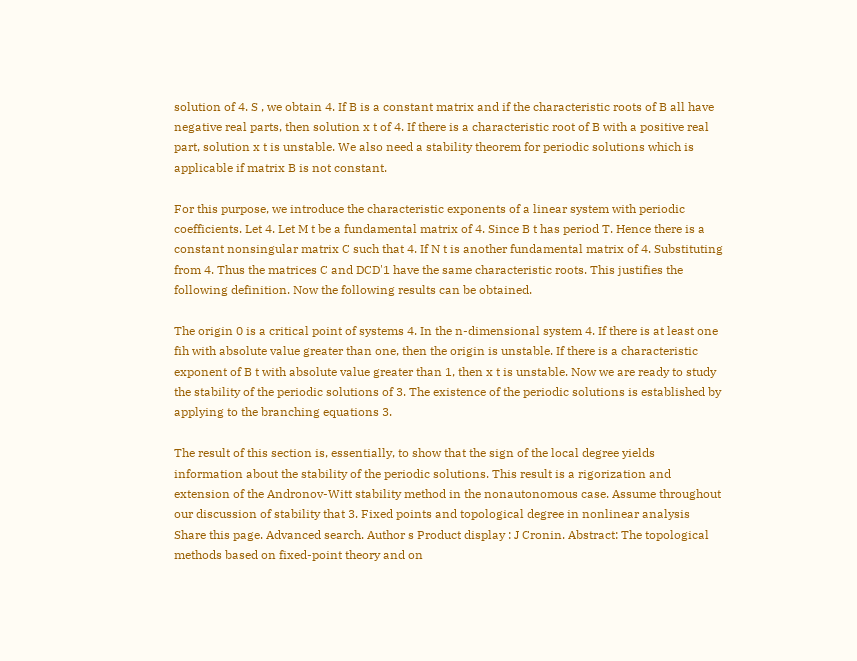solution of 4. S , we obtain 4. If B is a constant matrix and if the characteristic roots of B all have negative real parts, then solution x t of 4. If there is a characteristic root of B with a positive real part, solution x t is unstable. We also need a stability theorem for periodic solutions which is applicable if matrix B is not constant.

For this purpose, we introduce the characteristic exponents of a linear system with periodic coefficients. Let 4. Let M t be a fundamental matrix of 4. Since B t has period T. Hence there is a constant nonsingular matrix C such that 4. If N t is another fundamental matrix of 4. Substituting from 4. Thus the matrices C and DCD'1 have the same characteristic roots. This justifies the following definition. Now the following results can be obtained.

The origin 0 is a critical point of systems 4. In the n-dimensional system 4. If there is at least one fih with absolute value greater than one, then the origin is unstable. If there is a characteristic exponent of B t with absolute value greater than 1, then x t is unstable. Now we are ready to study the stability of the periodic solutions of 3. The existence of the periodic solutions is established by applying to the branching equations 3.

The result of this section is, essentially, to show that the sign of the local degree yields information about the stability of the periodic solutions. This result is a rigorization and extension of the Andronov-Witt stability method in the nonautonomous case. Assume throughout our discussion of stability that 3. Fixed points and topological degree in nonlinear analysis Share this page. Advanced search. Author s Product display : J Cronin. Abstract: The topological methods based on fixed-point theory and on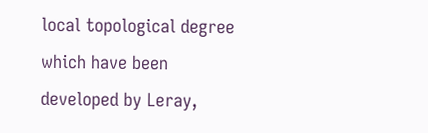local topological degree which have been developed by Leray,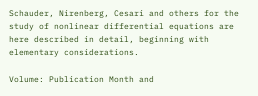Schauder, Nirenberg, Cesari and others for the study of nonlinear differential equations are here described in detail, beginning with elementary considerations.

Volume: Publication Month and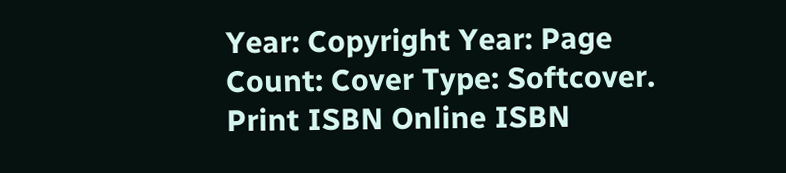Year: Copyright Year: Page Count: Cover Type: Softcover. Print ISBN Online ISBN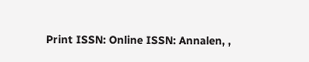Print ISSN: Online ISSN: Annalen, ,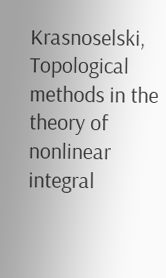Krasnoselski, Topological methods in the theory of nonlinear integral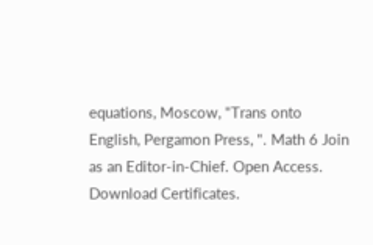equations, Moscow, "Trans onto English, Pergamon Press, ". Math 6 Join as an Editor-in-Chief. Open Access. Download Certificates.